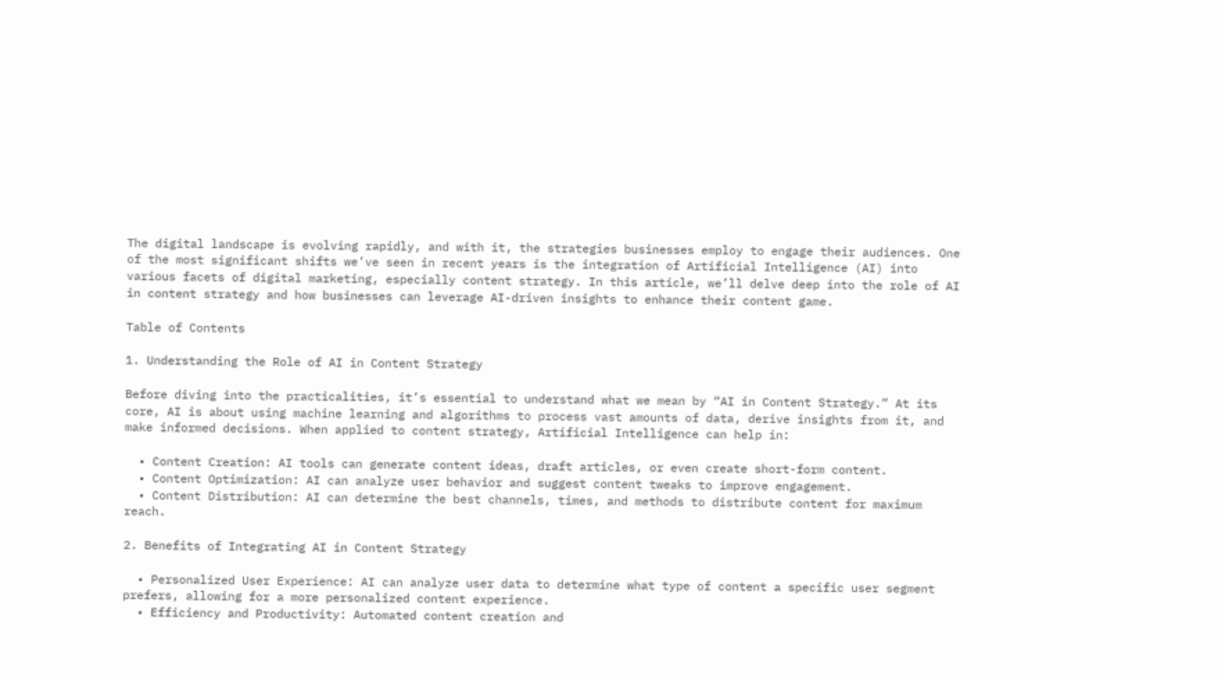The digital landscape is evolving rapidly, and with it, the strategies businesses employ to engage their audiences. One of the most significant shifts we’ve seen in recent years is the integration of Artificial Intelligence (AI) into various facets of digital marketing, especially content strategy. In this article, we’ll delve deep into the role of AI in content strategy and how businesses can leverage AI-driven insights to enhance their content game.

Table of Contents

1. Understanding the Role of AI in Content Strategy

Before diving into the practicalities, it’s essential to understand what we mean by “AI in Content Strategy.” At its core, AI is about using machine learning and algorithms to process vast amounts of data, derive insights from it, and make informed decisions. When applied to content strategy, Artificial Intelligence can help in:

  • Content Creation: AI tools can generate content ideas, draft articles, or even create short-form content.
  • Content Optimization: AI can analyze user behavior and suggest content tweaks to improve engagement.
  • Content Distribution: AI can determine the best channels, times, and methods to distribute content for maximum reach.

2. Benefits of Integrating AI in Content Strategy

  • Personalized User Experience: AI can analyze user data to determine what type of content a specific user segment prefers, allowing for a more personalized content experience.
  • Efficiency and Productivity: Automated content creation and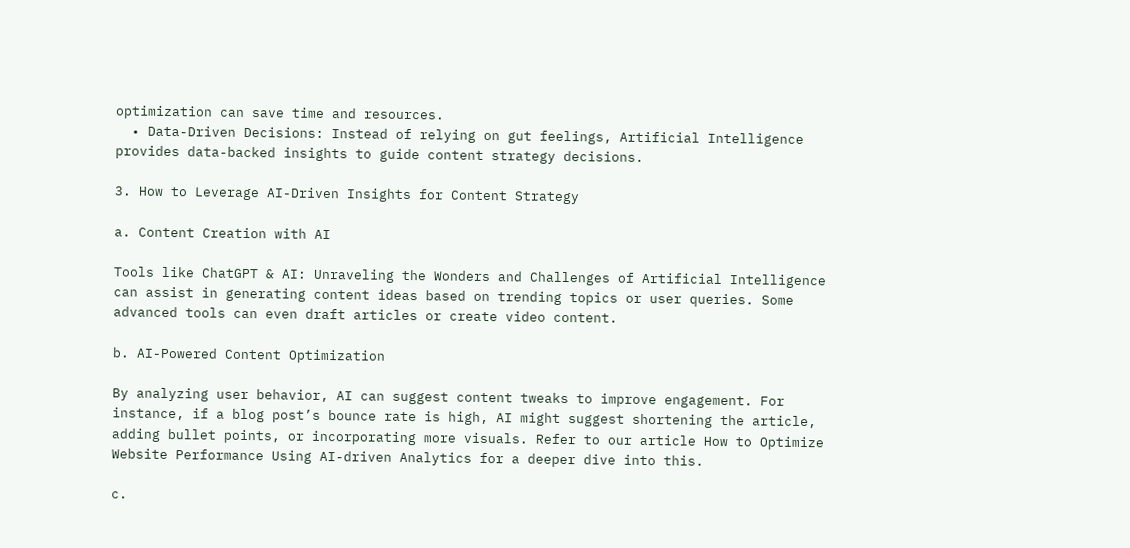optimization can save time and resources.
  • Data-Driven Decisions: Instead of relying on gut feelings, Artificial Intelligence provides data-backed insights to guide content strategy decisions.

3. How to Leverage AI-Driven Insights for Content Strategy

a. Content Creation with AI

Tools like ChatGPT & AI: Unraveling the Wonders and Challenges of Artificial Intelligence can assist in generating content ideas based on trending topics or user queries. Some advanced tools can even draft articles or create video content.

b. AI-Powered Content Optimization

By analyzing user behavior, AI can suggest content tweaks to improve engagement. For instance, if a blog post’s bounce rate is high, AI might suggest shortening the article, adding bullet points, or incorporating more visuals. Refer to our article How to Optimize Website Performance Using AI-driven Analytics for a deeper dive into this.

c.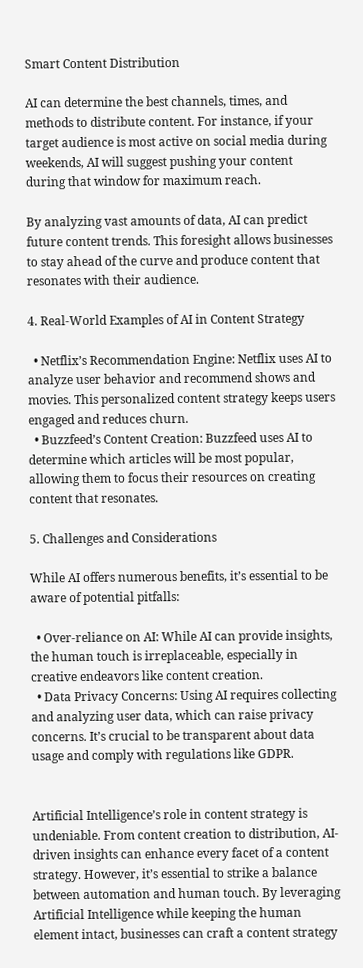Smart Content Distribution

AI can determine the best channels, times, and methods to distribute content. For instance, if your target audience is most active on social media during weekends, AI will suggest pushing your content during that window for maximum reach.

By analyzing vast amounts of data, AI can predict future content trends. This foresight allows businesses to stay ahead of the curve and produce content that resonates with their audience.

4. Real-World Examples of AI in Content Strategy

  • Netflix’s Recommendation Engine: Netflix uses AI to analyze user behavior and recommend shows and movies. This personalized content strategy keeps users engaged and reduces churn.
  • Buzzfeed’s Content Creation: Buzzfeed uses AI to determine which articles will be most popular, allowing them to focus their resources on creating content that resonates.

5. Challenges and Considerations

While AI offers numerous benefits, it’s essential to be aware of potential pitfalls:

  • Over-reliance on AI: While AI can provide insights, the human touch is irreplaceable, especially in creative endeavors like content creation.
  • Data Privacy Concerns: Using AI requires collecting and analyzing user data, which can raise privacy concerns. It’s crucial to be transparent about data usage and comply with regulations like GDPR.


Artificial Intelligence’s role in content strategy is undeniable. From content creation to distribution, AI-driven insights can enhance every facet of a content strategy. However, it’s essential to strike a balance between automation and human touch. By leveraging Artificial Intelligence while keeping the human element intact, businesses can craft a content strategy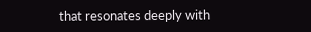that resonates deeply with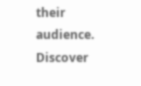their audience. Discover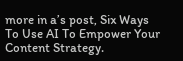more in a’s post, Six Ways To Use AI To Empower Your Content Strategy.